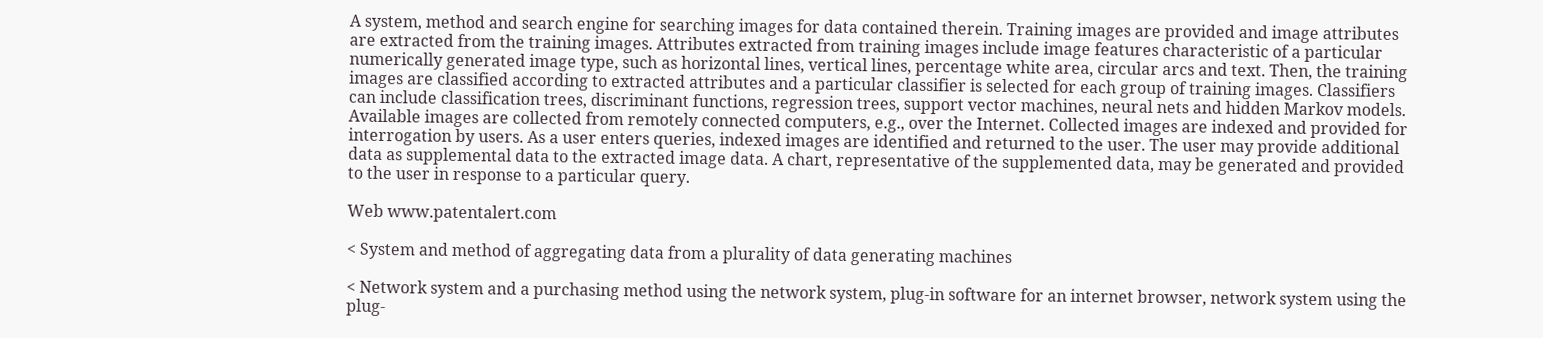A system, method and search engine for searching images for data contained therein. Training images are provided and image attributes are extracted from the training images. Attributes extracted from training images include image features characteristic of a particular numerically generated image type, such as horizontal lines, vertical lines, percentage white area, circular arcs and text. Then, the training images are classified according to extracted attributes and a particular classifier is selected for each group of training images. Classifiers can include classification trees, discriminant functions, regression trees, support vector machines, neural nets and hidden Markov models. Available images are collected from remotely connected computers, e.g., over the Internet. Collected images are indexed and provided for interrogation by users. As a user enters queries, indexed images are identified and returned to the user. The user may provide additional data as supplemental data to the extracted image data. A chart, representative of the supplemented data, may be generated and provided to the user in response to a particular query.

Web www.patentalert.com

< System and method of aggregating data from a plurality of data generating machines

< Network system and a purchasing method using the network system, plug-in software for an internet browser, network system using the plug-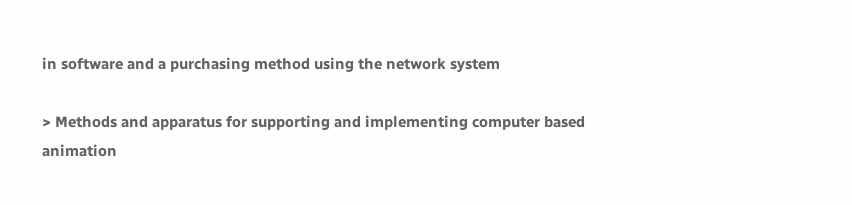in software and a purchasing method using the network system

> Methods and apparatus for supporting and implementing computer based animation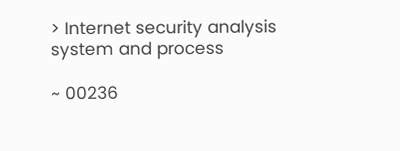> Internet security analysis system and process

~ 00236